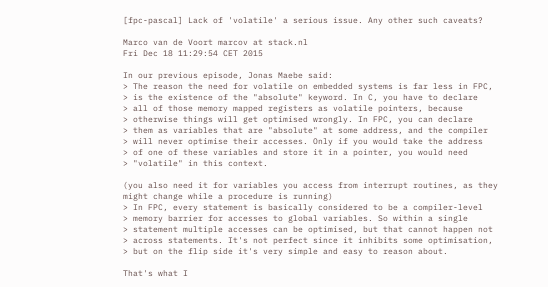[fpc-pascal] Lack of 'volatile' a serious issue. Any other such caveats?

Marco van de Voort marcov at stack.nl
Fri Dec 18 11:29:54 CET 2015

In our previous episode, Jonas Maebe said:
> The reason the need for volatile on embedded systems is far less in FPC,
> is the existence of the "absolute" keyword. In C, you have to declare
> all of those memory mapped registers as volatile pointers, because
> otherwise things will get optimised wrongly. In FPC, you can declare
> them as variables that are "absolute" at some address, and the compiler
> will never optimise their accesses. Only if you would take the address
> of one of these variables and store it in a pointer, you would need
> "volatile" in this context.

(you also need it for variables you access from interrupt routines, as they
might change while a procedure is running)
> In FPC, every statement is basically considered to be a compiler-level
> memory barrier for accesses to global variables. So within a single
> statement multiple accesses can be optimised, but that cannot happen not
> across statements. It's not perfect since it inhibits some optimisation,
> but on the flip side it's very simple and easy to reason about.

That's what I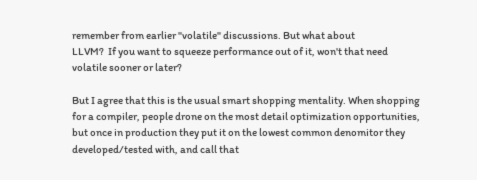remember from earlier "volatile" discussions. But what about
LLVM?  If you want to squeeze performance out of it, won't that need
volatile sooner or later?

But I agree that this is the usual smart shopping mentality. When shopping
for a compiler, people drone on the most detail optimization opportunities,
but once in production they put it on the lowest common denomitor they
developed/tested with, and call that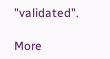"validated".

More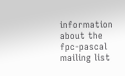information about the fpc-pascal mailing list